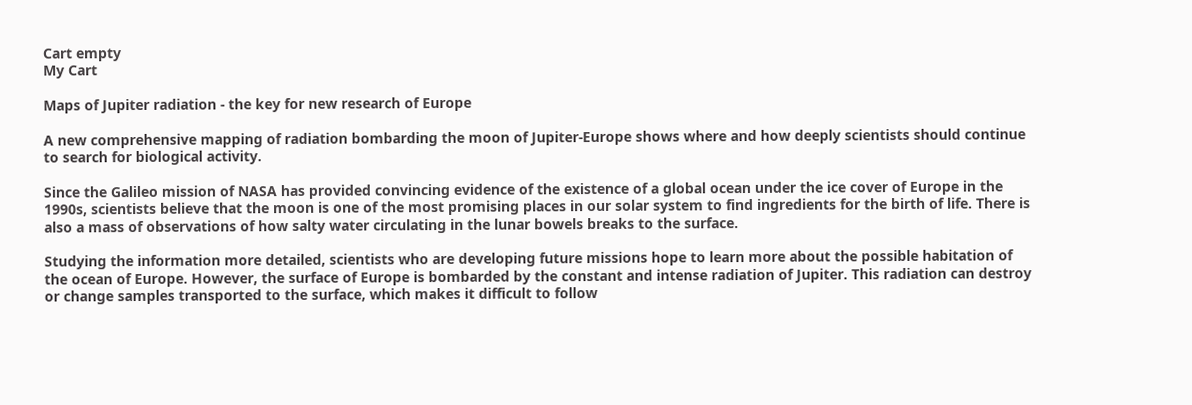Cart empty
My Cart

Maps of Jupiter radiation - the key for new research of Europe

A new comprehensive mapping of radiation bombarding the moon of Jupiter-Europe shows where and how deeply scientists should continue to search for biological activity.

Since the Galileo mission of NASA has provided convincing evidence of the existence of a global ocean under the ice cover of Europe in the 1990s, scientists believe that the moon is one of the most promising places in our solar system to find ingredients for the birth of life. There is also a mass of observations of how salty water circulating in the lunar bowels breaks to the surface.

Studying the information more detailed, scientists who are developing future missions hope to learn more about the possible habitation of the ocean of Europe. However, the surface of Europe is bombarded by the constant and intense radiation of Jupiter. This radiation can destroy or change samples transported to the surface, which makes it difficult to follow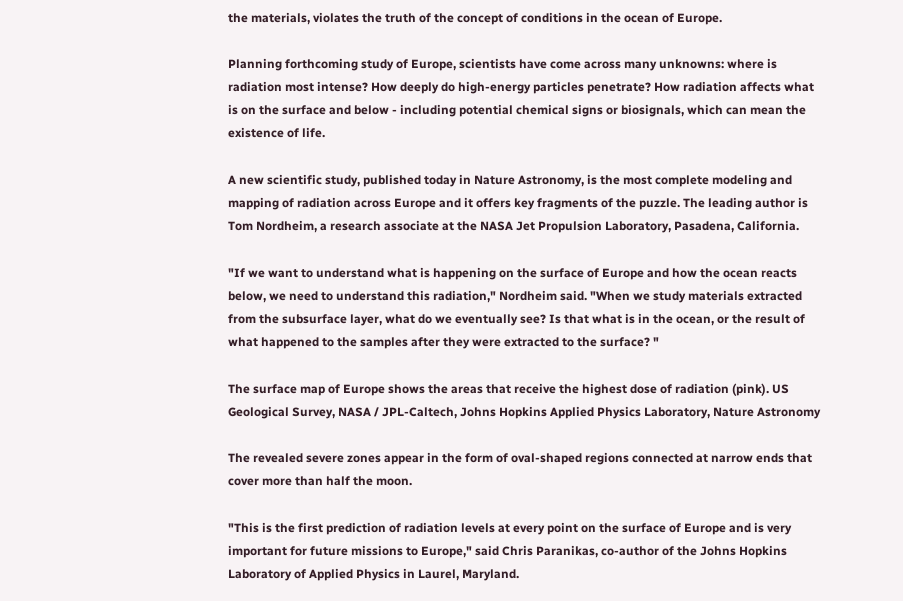the materials, violates the truth of the concept of conditions in the ocean of Europe.

Planning forthcoming study of Europe, scientists have come across many unknowns: where is radiation most intense? How deeply do high-energy particles penetrate? How radiation affects what is on the surface and below - including potential chemical signs or biosignals, which can mean the existence of life.

A new scientific study, published today in Nature Astronomy, is the most complete modeling and mapping of radiation across Europe and it offers key fragments of the puzzle. The leading author is Tom Nordheim, a research associate at the NASA Jet Propulsion Laboratory, Pasadena, California.

"If we want to understand what is happening on the surface of Europe and how the ocean reacts below, we need to understand this radiation," Nordheim said. "When we study materials extracted from the subsurface layer, what do we eventually see? Is that what is in the ocean, or the result of what happened to the samples after they were extracted to the surface? "

The surface map of Europe shows the areas that receive the highest dose of radiation (pink). US Geological Survey, NASA / JPL-Caltech, Johns Hopkins Applied Physics Laboratory, Nature Astronomy

The revealed severe zones appear in the form of oval-shaped regions connected at narrow ends that cover more than half the moon.

"This is the first prediction of radiation levels at every point on the surface of Europe and is very important for future missions to Europe," said Chris Paranikas, co-author of the Johns Hopkins Laboratory of Applied Physics in Laurel, Maryland.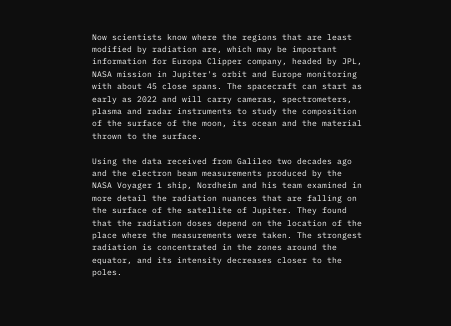Now scientists know where the regions that are least modified by radiation are, which may be important information for Europa Clipper company, headed by JPL, NASA mission in Jupiter's orbit and Europe monitoring with about 45 close spans. The spacecraft can start as early as 2022 and will carry cameras, spectrometers, plasma and radar instruments to study the composition of the surface of the moon, its ocean and the material thrown to the surface.

Using the data received from Galileo two decades ago and the electron beam measurements produced by the NASA Voyager 1 ship, Nordheim and his team examined in more detail the radiation nuances that are falling on the surface of the satellite of Jupiter. They found that the radiation doses depend on the location of the place where the measurements were taken. The strongest radiation is concentrated in the zones around the equator, and its intensity decreases closer to the poles.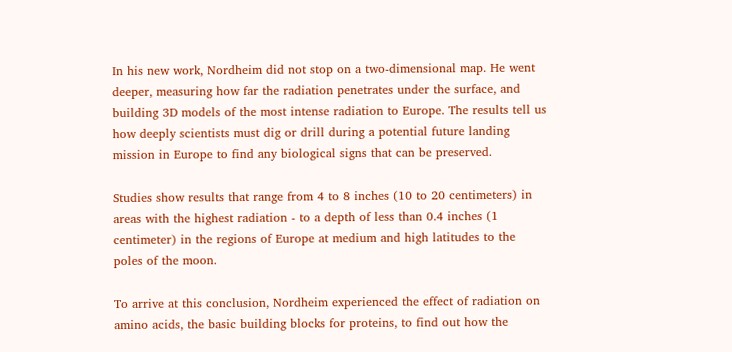In his new work, Nordheim did not stop on a two-dimensional map. He went deeper, measuring how far the radiation penetrates under the surface, and building 3D models of the most intense radiation to Europe. The results tell us how deeply scientists must dig or drill during a potential future landing mission in Europe to find any biological signs that can be preserved.

Studies show results that range from 4 to 8 inches (10 to 20 centimeters) in areas with the highest radiation - to a depth of less than 0.4 inches (1 centimeter) in the regions of Europe at medium and high latitudes to the poles of the moon.

To arrive at this conclusion, Nordheim experienced the effect of radiation on amino acids, the basic building blocks for proteins, to find out how the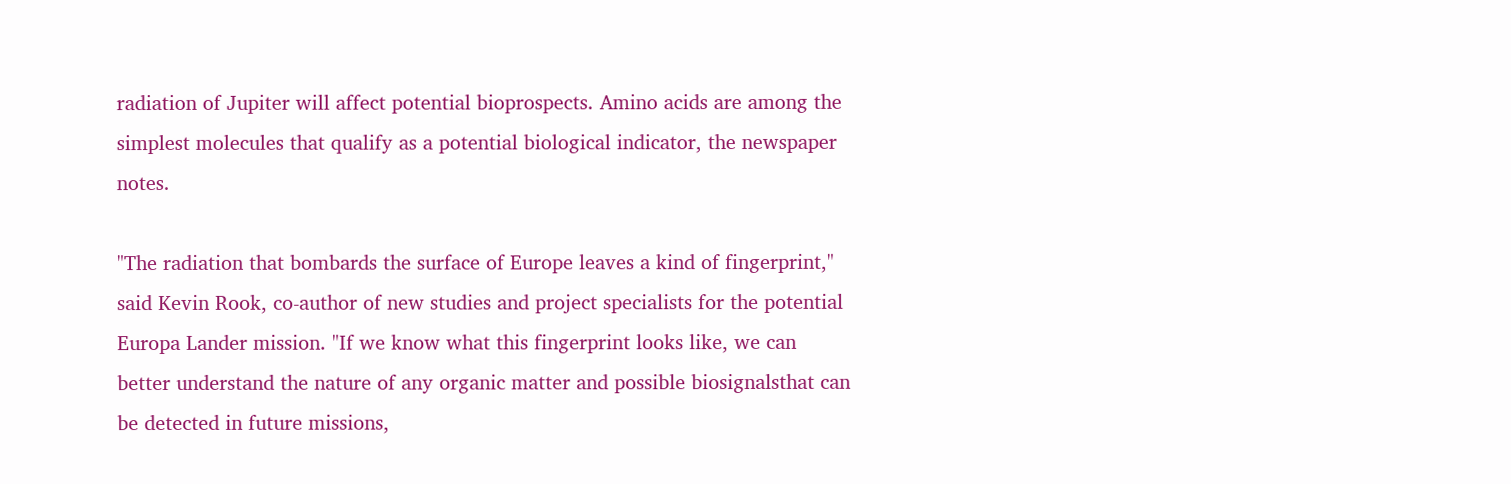radiation of Jupiter will affect potential bioprospects. Amino acids are among the simplest molecules that qualify as a potential biological indicator, the newspaper notes.

"The radiation that bombards the surface of Europe leaves a kind of fingerprint," said Kevin Rook, co-author of new studies and project specialists for the potential Europa Lander mission. "If we know what this fingerprint looks like, we can better understand the nature of any organic matter and possible biosignalsthat can be detected in future missions,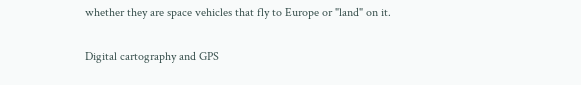whether they are space vehicles that fly to Europe or "land" on it.

Digital cartography and GPS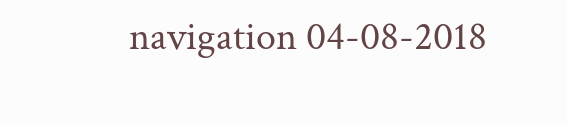navigation 04-08-2018